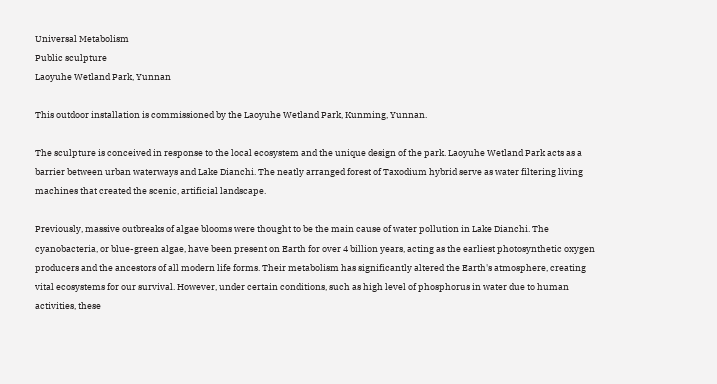Universal Metabolism
Public sculpture
Laoyuhe Wetland Park, Yunnan

This outdoor installation is commissioned by the Laoyuhe Wetland Park, Kunming, Yunnan.

The sculpture is conceived in response to the local ecosystem and the unique design of the park. Laoyuhe Wetland Park acts as a barrier between urban waterways and Lake Dianchi. The neatly arranged forest of Taxodium hybrid serve as water filtering living machines that created the scenic, artificial landscape.

Previously, massive outbreaks of algae blooms were thought to be the main cause of water pollution in Lake Dianchi. The cyanobacteria, or blue-green algae, have been present on Earth for over 4 billion years, acting as the earliest photosynthetic oxygen producers and the ancestors of all modern life forms. Their metabolism has significantly altered the Earth's atmosphere, creating vital ecosystems for our survival. However, under certain conditions, such as high level of phosphorus in water due to human activities, these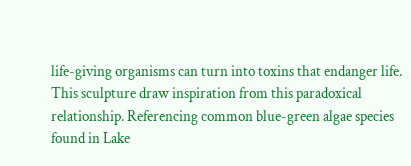life-giving organisms can turn into toxins that endanger life. This sculpture draw inspiration from this paradoxical relationship. Referencing common blue-green algae species found in Lake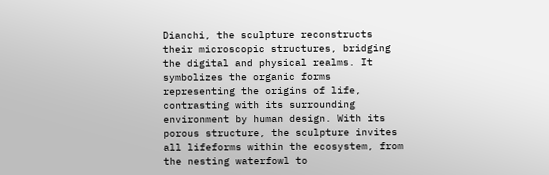Dianchi, the sculpture reconstructs their microscopic structures, bridging the digital and physical realms. It symbolizes the organic forms representing the origins of life, contrasting with its surrounding environment by human design. With its porous structure, the sculpture invites all lifeforms within the ecosystem, from the nesting waterfowl to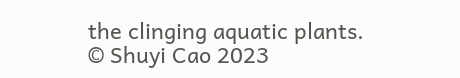the clinging aquatic plants.
© Shuyi Cao 2023